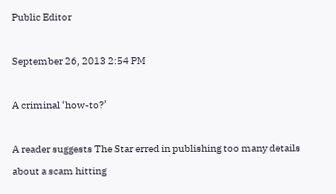Public Editor

September 26, 2013 2:54 PM

A criminal ‘how-to?’

A reader suggests The Star erred in publishing too many details about a scam hitting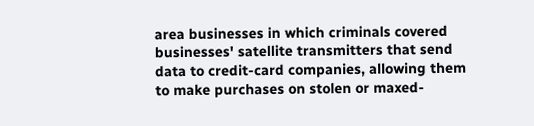area businesses in which criminals covered businesses' satellite transmitters that send data to credit-card companies, allowing them to make purchases on stolen or maxed-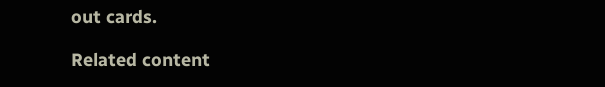out cards.

Related content